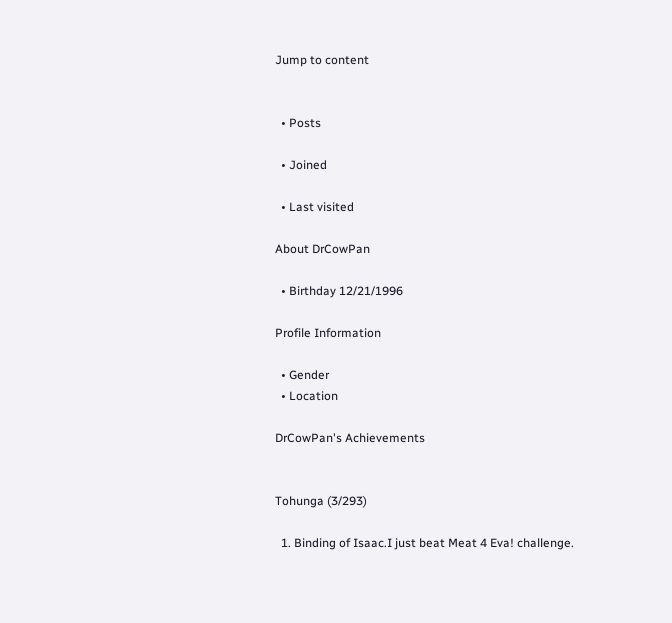Jump to content


  • Posts

  • Joined

  • Last visited

About DrCowPan

  • Birthday 12/21/1996

Profile Information

  • Gender
  • Location

DrCowPan's Achievements


Tohunga (3/293)

  1. Binding of Isaac.I just beat Meat 4 Eva! challenge.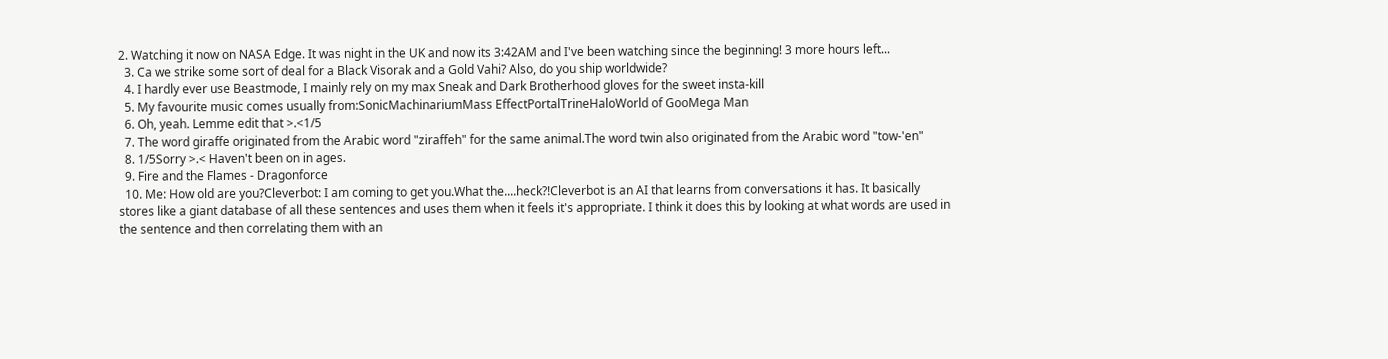2. Watching it now on NASA Edge. It was night in the UK and now its 3:42AM and I've been watching since the beginning! 3 more hours left...
  3. Ca we strike some sort of deal for a Black Visorak and a Gold Vahi? Also, do you ship worldwide?
  4. I hardly ever use Beastmode, I mainly rely on my max Sneak and Dark Brotherhood gloves for the sweet insta-kill
  5. My favourite music comes usually from:SonicMachinariumMass EffectPortalTrineHaloWorld of GooMega Man
  6. Oh, yeah. Lemme edit that >.<1/5
  7. The word giraffe originated from the Arabic word "ziraffeh" for the same animal.The word twin also originated from the Arabic word "tow-'en"
  8. 1/5Sorry >.< Haven't been on in ages.
  9. Fire and the Flames - Dragonforce
  10. Me: How old are you?Cleverbot: I am coming to get you.What the....heck?!Cleverbot is an AI that learns from conversations it has. It basically stores like a giant database of all these sentences and uses them when it feels it's appropriate. I think it does this by looking at what words are used in the sentence and then correlating them with an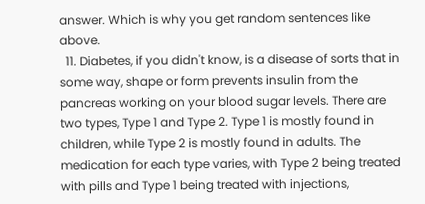answer. Which is why you get random sentences like above.
  11. Diabetes, if you didn't know, is a disease of sorts that in some way, shape or form prevents insulin from the pancreas working on your blood sugar levels. There are two types, Type 1 and Type 2. Type 1 is mostly found in children, while Type 2 is mostly found in adults. The medication for each type varies, with Type 2 being treated with pills and Type 1 being treated with injections,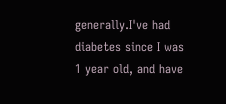generally.I've had diabetes since I was 1 year old, and have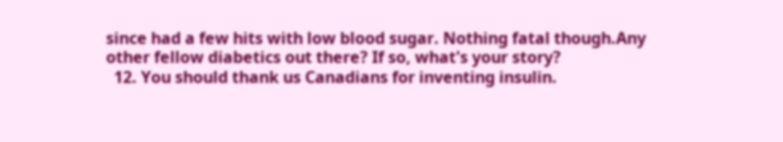since had a few hits with low blood sugar. Nothing fatal though.Any other fellow diabetics out there? If so, what's your story?
  12. You should thank us Canadians for inventing insulin.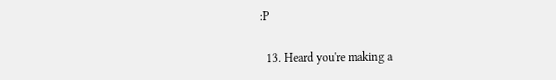:P

  13. Heard you're making a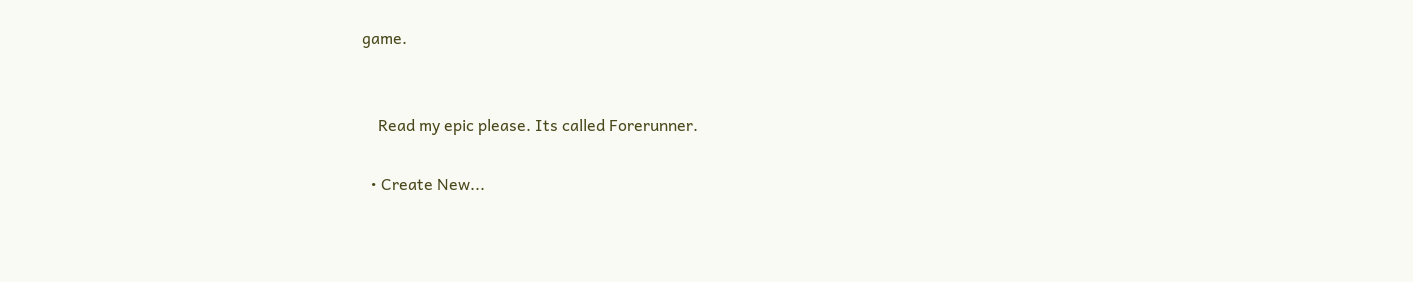game.


    Read my epic please. Its called Forerunner.

  • Create New...